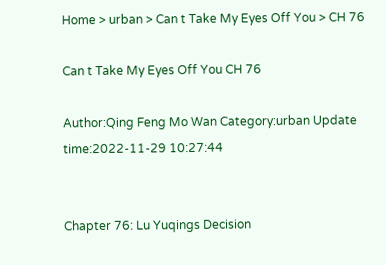Home > urban > Can t Take My Eyes Off You > CH 76

Can t Take My Eyes Off You CH 76

Author:Qing Feng Mo Wan Category:urban Update time:2022-11-29 10:27:44


Chapter 76: Lu Yuqings Decision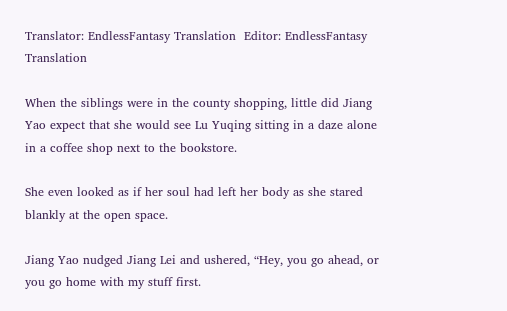Translator: EndlessFantasy Translation  Editor: EndlessFantasy Translation

When the siblings were in the county shopping, little did Jiang Yao expect that she would see Lu Yuqing sitting in a daze alone in a coffee shop next to the bookstore.

She even looked as if her soul had left her body as she stared blankly at the open space.

Jiang Yao nudged Jiang Lei and ushered, “Hey, you go ahead, or you go home with my stuff first.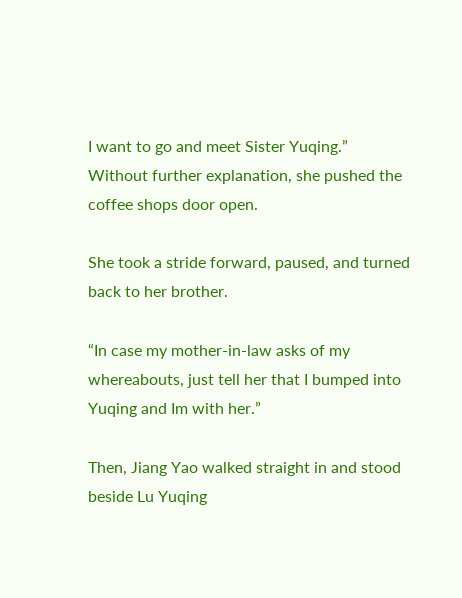I want to go and meet Sister Yuqing.” Without further explanation, she pushed the coffee shops door open.

She took a stride forward, paused, and turned back to her brother.

“In case my mother-in-law asks of my whereabouts, just tell her that I bumped into Yuqing and Im with her.”

Then, Jiang Yao walked straight in and stood beside Lu Yuqing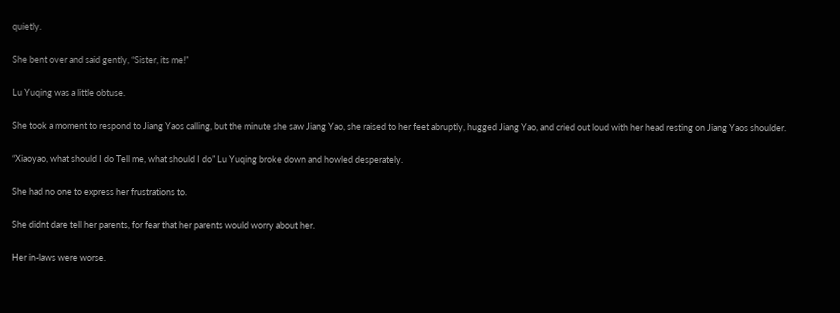quietly.

She bent over and said gently, “Sister, its me!”

Lu Yuqing was a little obtuse.

She took a moment to respond to Jiang Yaos calling, but the minute she saw Jiang Yao, she raised to her feet abruptly, hugged Jiang Yao, and cried out loud with her head resting on Jiang Yaos shoulder.

“Xiaoyao, what should I do Tell me, what should I do” Lu Yuqing broke down and howled desperately.

She had no one to express her frustrations to.

She didnt dare tell her parents, for fear that her parents would worry about her.

Her in-laws were worse.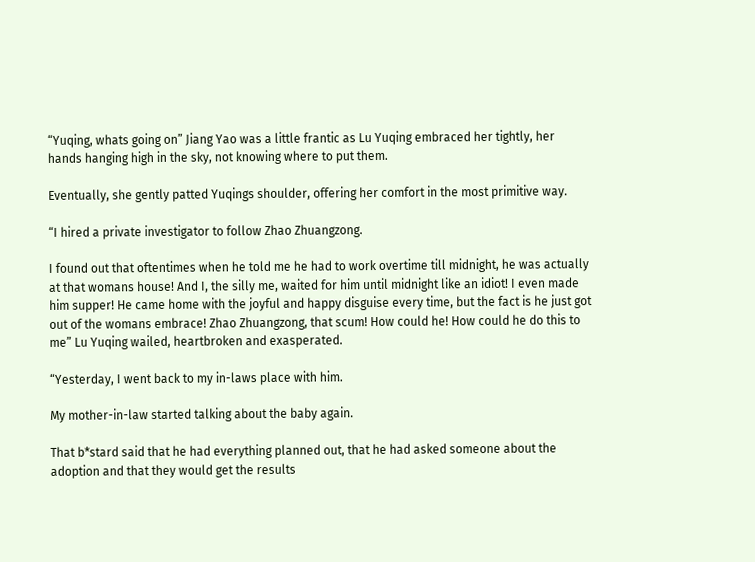“Yuqing, whats going on” Jiang Yao was a little frantic as Lu Yuqing embraced her tightly, her hands hanging high in the sky, not knowing where to put them.

Eventually, she gently patted Yuqings shoulder, offering her comfort in the most primitive way.

“I hired a private investigator to follow Zhao Zhuangzong.

I found out that oftentimes when he told me he had to work overtime till midnight, he was actually at that womans house! And I, the silly me, waited for him until midnight like an idiot! I even made him supper! He came home with the joyful and happy disguise every time, but the fact is he just got out of the womans embrace! Zhao Zhuangzong, that scum! How could he! How could he do this to me” Lu Yuqing wailed, heartbroken and exasperated.

“Yesterday, I went back to my in-laws place with him.

My mother-in-law started talking about the baby again.

That b*stard said that he had everything planned out, that he had asked someone about the adoption and that they would get the results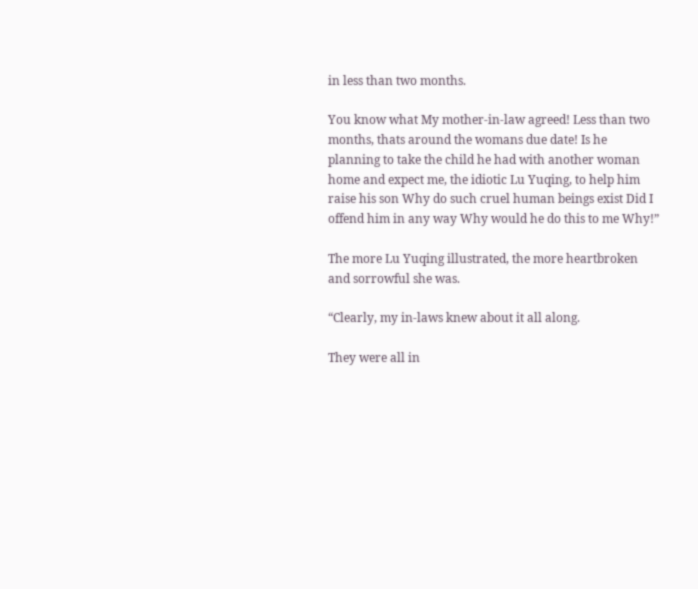in less than two months.

You know what My mother-in-law agreed! Less than two months, thats around the womans due date! Is he planning to take the child he had with another woman home and expect me, the idiotic Lu Yuqing, to help him raise his son Why do such cruel human beings exist Did I offend him in any way Why would he do this to me Why!”

The more Lu Yuqing illustrated, the more heartbroken and sorrowful she was.

“Clearly, my in-laws knew about it all along.

They were all in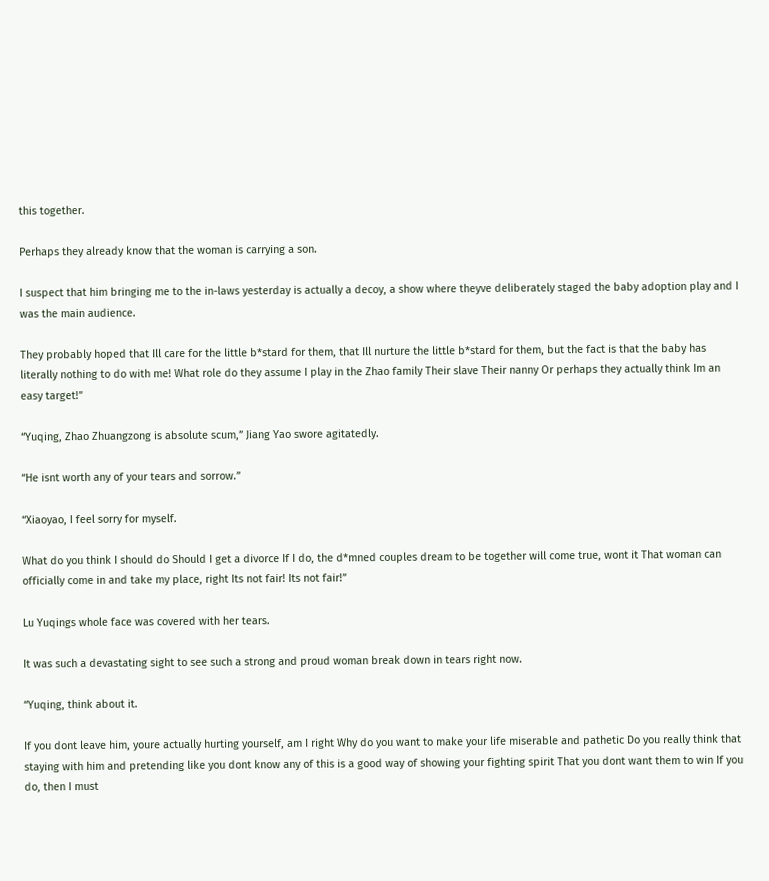this together.

Perhaps they already know that the woman is carrying a son.

I suspect that him bringing me to the in-laws yesterday is actually a decoy, a show where theyve deliberately staged the baby adoption play and I was the main audience.

They probably hoped that Ill care for the little b*stard for them, that Ill nurture the little b*stard for them, but the fact is that the baby has literally nothing to do with me! What role do they assume I play in the Zhao family Their slave Their nanny Or perhaps they actually think Im an easy target!”

“Yuqing, Zhao Zhuangzong is absolute scum,” Jiang Yao swore agitatedly.

“He isnt worth any of your tears and sorrow.”

“Xiaoyao, I feel sorry for myself.

What do you think I should do Should I get a divorce If I do, the d*mned couples dream to be together will come true, wont it That woman can officially come in and take my place, right Its not fair! Its not fair!”

Lu Yuqings whole face was covered with her tears.

It was such a devastating sight to see such a strong and proud woman break down in tears right now.

“Yuqing, think about it.

If you dont leave him, youre actually hurting yourself, am I right Why do you want to make your life miserable and pathetic Do you really think that staying with him and pretending like you dont know any of this is a good way of showing your fighting spirit That you dont want them to win If you do, then I must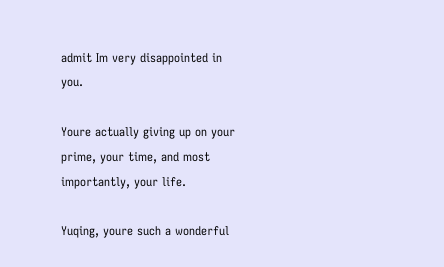admit Im very disappointed in you.

Youre actually giving up on your prime, your time, and most importantly, your life.

Yuqing, youre such a wonderful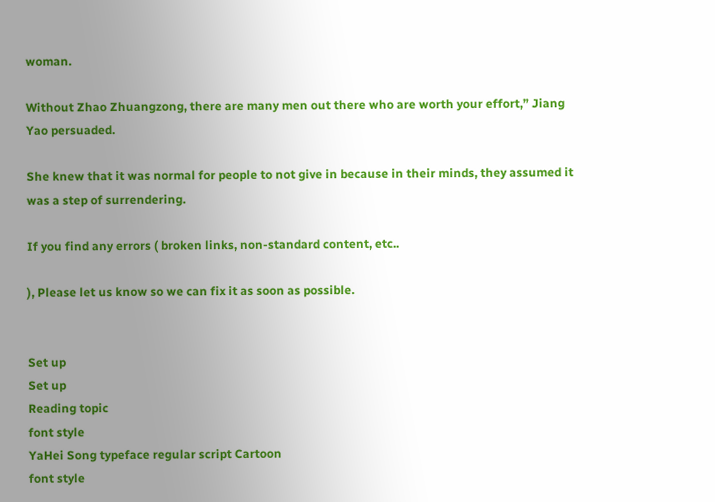woman.

Without Zhao Zhuangzong, there are many men out there who are worth your effort,” Jiang Yao persuaded.

She knew that it was normal for people to not give in because in their minds, they assumed it was a step of surrendering.

If you find any errors ( broken links, non-standard content, etc..

), Please let us know so we can fix it as soon as possible.


Set up
Set up
Reading topic
font style
YaHei Song typeface regular script Cartoon
font style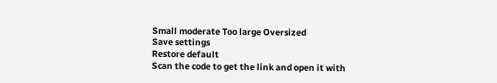Small moderate Too large Oversized
Save settings
Restore default
Scan the code to get the link and open it with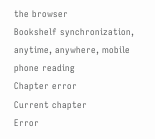the browser
Bookshelf synchronization, anytime, anywhere, mobile phone reading
Chapter error
Current chapter
Error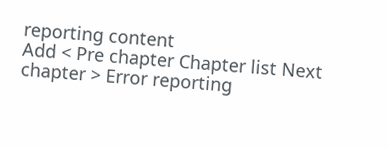reporting content
Add < Pre chapter Chapter list Next chapter > Error reporting